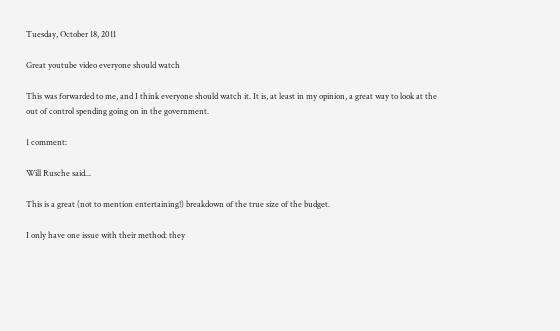Tuesday, October 18, 2011

Great youtube video everyone should watch

This was forwarded to me, and I think everyone should watch it. It is, at least in my opinion, a great way to look at the out of control spending going on in the government.

1 comment:

Will Rusche said...

This is a great (not to mention entertaining!) breakdown of the true size of the budget.

I only have one issue with their method: they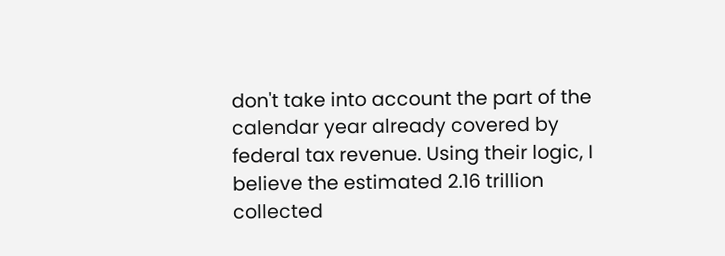don't take into account the part of the calendar year already covered by federal tax revenue. Using their logic, I believe the estimated 2.16 trillion collected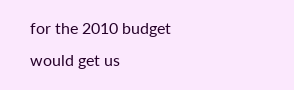for the 2010 budget would get us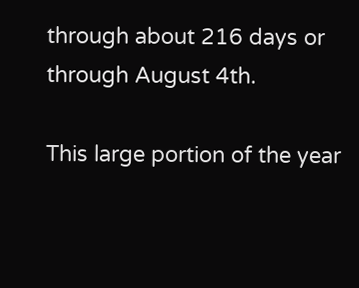through about 216 days or through August 4th.

This large portion of the year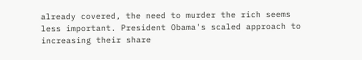already covered, the need to murder the rich seems less important. President Obama's scaled approach to increasing their share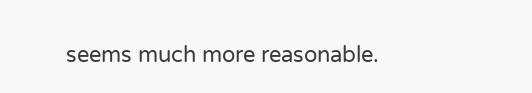seems much more reasonable.